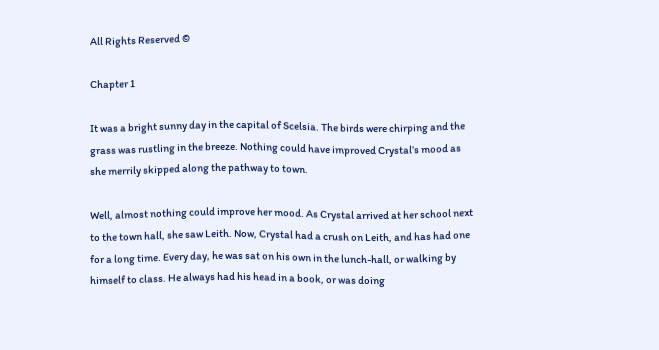All Rights Reserved ©

Chapter 1

It was a bright sunny day in the capital of Scelsia. The birds were chirping and the grass was rustling in the breeze. Nothing could have improved Crystal’s mood as she merrily skipped along the pathway to town.

Well, almost nothing could improve her mood. As Crystal arrived at her school next to the town hall, she saw Leith. Now, Crystal had a crush on Leith, and has had one for a long time. Every day, he was sat on his own in the lunch-hall, or walking by himself to class. He always had his head in a book, or was doing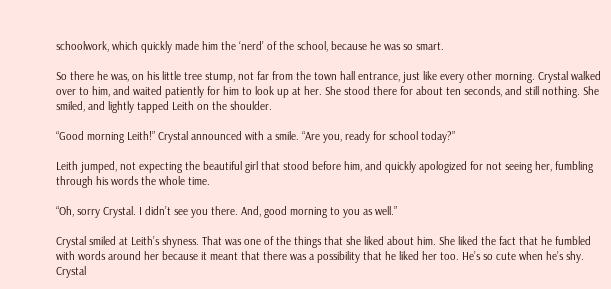schoolwork, which quickly made him the ‘nerd’ of the school, because he was so smart.

So there he was, on his little tree stump, not far from the town hall entrance, just like every other morning. Crystal walked over to him, and waited patiently for him to look up at her. She stood there for about ten seconds, and still nothing. She smiled, and lightly tapped Leith on the shoulder.

“Good morning Leith!” Crystal announced with a smile. “Are you, ready for school today?”

Leith jumped, not expecting the beautiful girl that stood before him, and quickly apologized for not seeing her, fumbling through his words the whole time.

“Oh, sorry Crystal. I didn’t see you there. And, good morning to you as well.”

Crystal smiled at Leith’s shyness. That was one of the things that she liked about him. She liked the fact that he fumbled with words around her because it meant that there was a possibility that he liked her too. He’s so cute when he’s shy. Crystal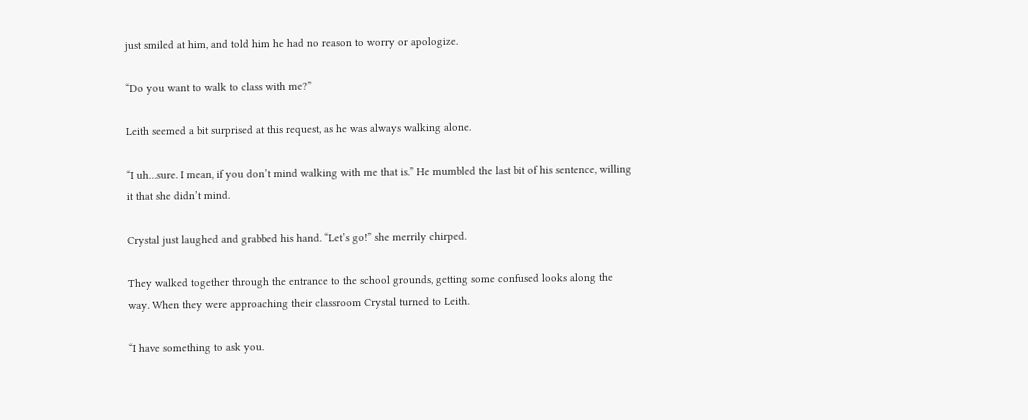just smiled at him, and told him he had no reason to worry or apologize.

“Do you want to walk to class with me?”

Leith seemed a bit surprised at this request, as he was always walking alone.

“I uh…sure. I mean, if you don’t mind walking with me that is.” He mumbled the last bit of his sentence, willing it that she didn’t mind.

Crystal just laughed and grabbed his hand. “Let’s go!” she merrily chirped.

They walked together through the entrance to the school grounds, getting some confused looks along the way. When they were approaching their classroom Crystal turned to Leith.

“I have something to ask you.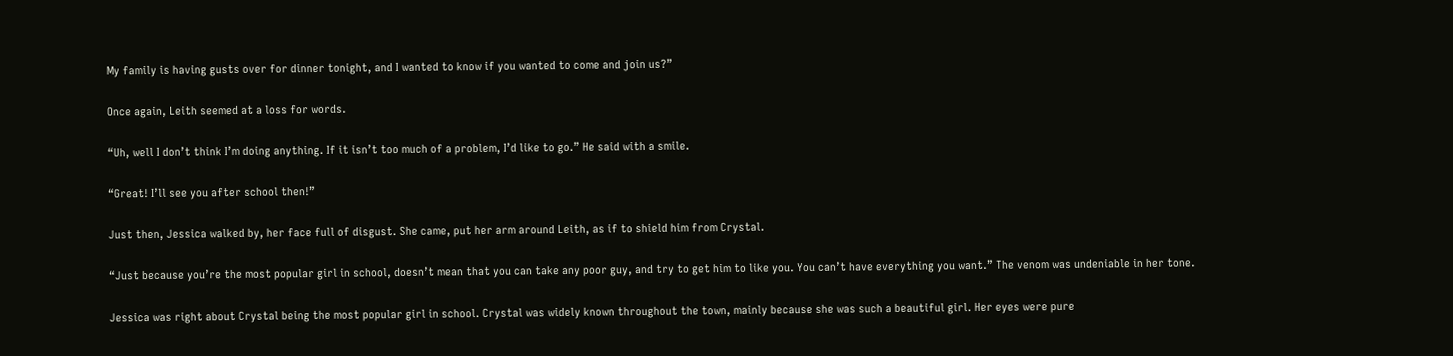My family is having gusts over for dinner tonight, and I wanted to know if you wanted to come and join us?”

Once again, Leith seemed at a loss for words.

“Uh, well I don’t think I’m doing anything. If it isn’t too much of a problem, I’d like to go.” He said with a smile.

“Great! I’ll see you after school then!”

Just then, Jessica walked by, her face full of disgust. She came, put her arm around Leith, as if to shield him from Crystal.

“Just because you’re the most popular girl in school, doesn’t mean that you can take any poor guy, and try to get him to like you. You can’t have everything you want.” The venom was undeniable in her tone.

Jessica was right about Crystal being the most popular girl in school. Crystal was widely known throughout the town, mainly because she was such a beautiful girl. Her eyes were pure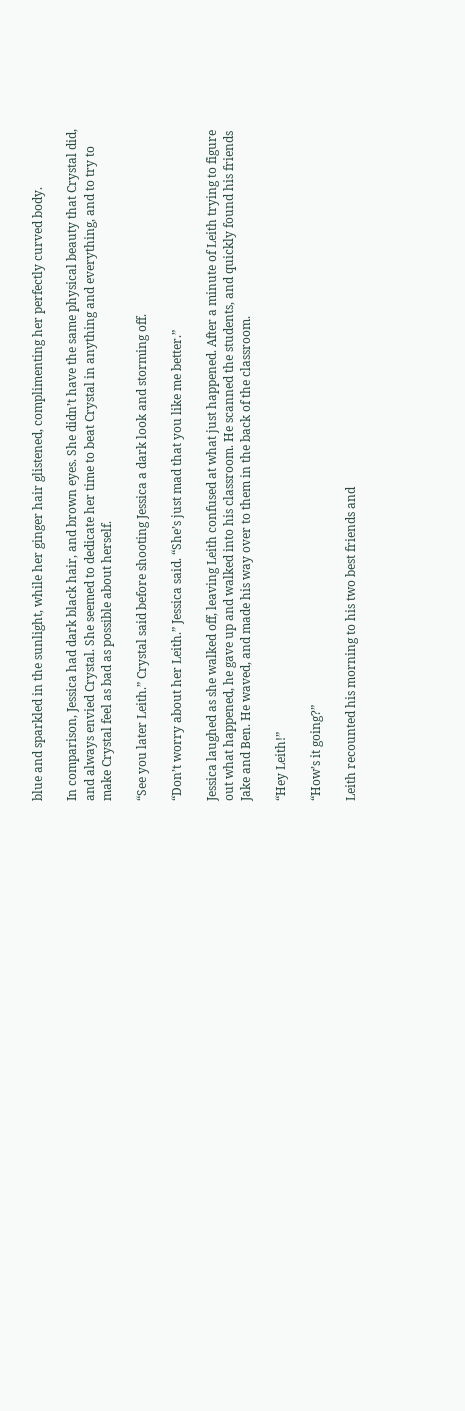blue and sparkled in the sunlight, while her ginger hair glistened, complimenting her perfectly curved body.

In comparison, Jessica had dark black hair, and brown eyes. She didn’t have the same physical beauty that Crystal did, and always envied Crystal. She seemed to dedicate her time to beat Crystal in anything and everything, and to try to make Crystal feel as bad as possible about herself.

“See you later Leith.” Crystal said before shooting Jessica a dark look and storming off.

“Don’t worry about her Leith.” Jessica said. “She’s just mad that you like me better.”

Jessica laughed as she walked off, leaving Leith confused at what just happened. After a minute of Leith trying to figure out what happened, he gave up and walked into his classroom. He scanned the students, and quickly found his friends Jake and Ben. He waved, and made his way over to them in the back of the classroom.

“Hey Leith!”

“How’s it going?”

Leith recounted his morning to his two best friends and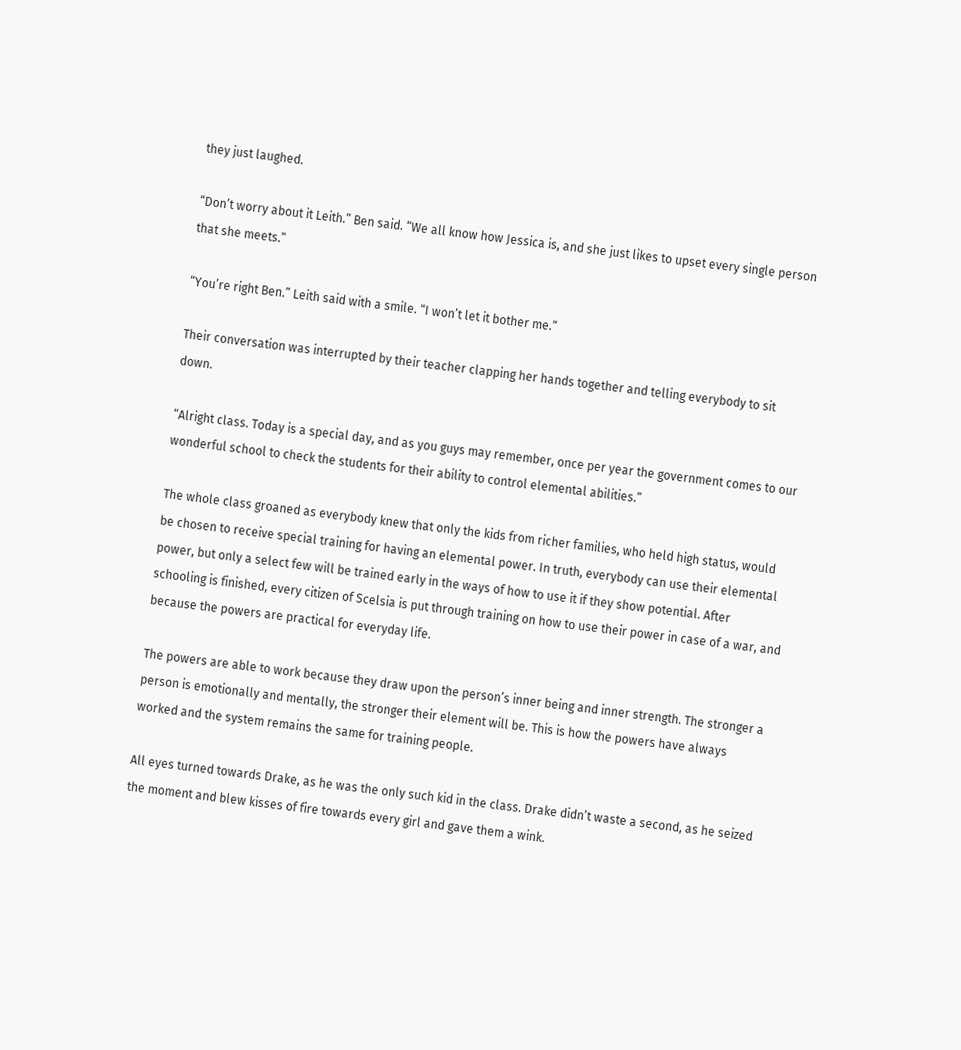they just laughed.

“Don’t worry about it Leith.” Ben said. “We all know how Jessica is, and she just likes to upset every single person that she meets.”

“You’re right Ben.” Leith said with a smile. “I won’t let it bother me.”

Their conversation was interrupted by their teacher clapping her hands together and telling everybody to sit down.

“Alright class. Today is a special day, and as you guys may remember, once per year the government comes to our wonderful school to check the students for their ability to control elemental abilities.”

The whole class groaned as everybody knew that only the kids from richer families, who held high status, would be chosen to receive special training for having an elemental power. In truth, everybody can use their elemental power, but only a select few will be trained early in the ways of how to use it if they show potential. After schooling is finished, every citizen of Scelsia is put through training on how to use their power in case of a war, and because the powers are practical for everyday life.

The powers are able to work because they draw upon the person’s inner being and inner strength. The stronger a person is emotionally and mentally, the stronger their element will be. This is how the powers have always worked and the system remains the same for training people.

All eyes turned towards Drake, as he was the only such kid in the class. Drake didn’t waste a second, as he seized the moment and blew kisses of fire towards every girl and gave them a wink.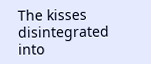The kisses disintegrated into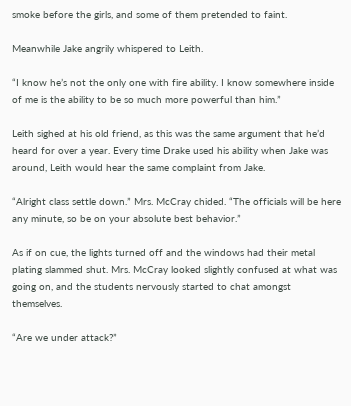smoke before the girls, and some of them pretended to faint.

Meanwhile Jake angrily whispered to Leith.

“I know he’s not the only one with fire ability. I know somewhere inside of me is the ability to be so much more powerful than him.”

Leith sighed at his old friend, as this was the same argument that he’d heard for over a year. Every time Drake used his ability when Jake was around, Leith would hear the same complaint from Jake.

“Alright class settle down.” Mrs. McCray chided. “The officials will be here any minute, so be on your absolute best behavior.”

As if on cue, the lights turned off and the windows had their metal plating slammed shut. Mrs. McCray looked slightly confused at what was going on, and the students nervously started to chat amongst themselves.

“Are we under attack?”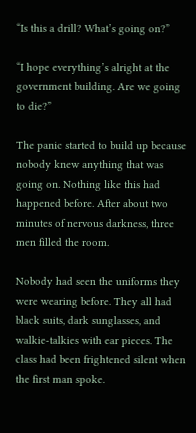“Is this a drill? What’s going on?”

“I hope everything’s alright at the government building. Are we going to die?”

The panic started to build up because nobody knew anything that was going on. Nothing like this had happened before. After about two minutes of nervous darkness, three men filled the room.

Nobody had seen the uniforms they were wearing before. They all had black suits, dark sunglasses, and walkie-talkies with ear pieces. The class had been frightened silent when the first man spoke.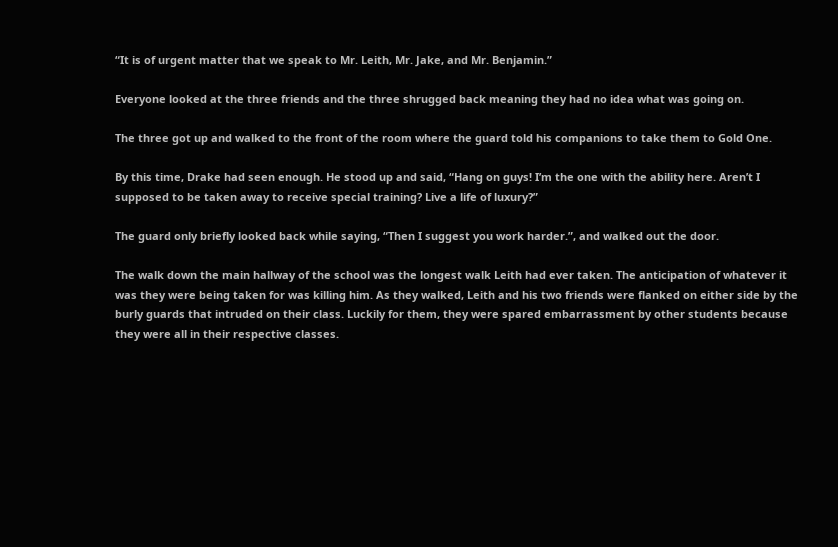“It is of urgent matter that we speak to Mr. Leith, Mr. Jake, and Mr. Benjamin.”

Everyone looked at the three friends and the three shrugged back meaning they had no idea what was going on.

The three got up and walked to the front of the room where the guard told his companions to take them to Gold One.

By this time, Drake had seen enough. He stood up and said, “Hang on guys! I’m the one with the ability here. Aren’t I supposed to be taken away to receive special training? Live a life of luxury?”

The guard only briefly looked back while saying, “Then I suggest you work harder.”, and walked out the door.

The walk down the main hallway of the school was the longest walk Leith had ever taken. The anticipation of whatever it was they were being taken for was killing him. As they walked, Leith and his two friends were flanked on either side by the burly guards that intruded on their class. Luckily for them, they were spared embarrassment by other students because they were all in their respective classes.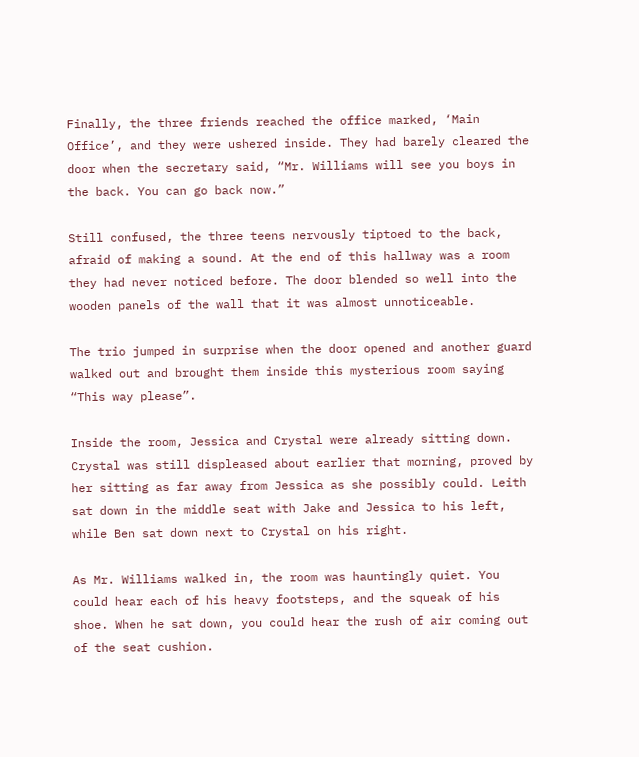Finally, the three friends reached the office marked, ‘Main Office’, and they were ushered inside. They had barely cleared the door when the secretary said, “Mr. Williams will see you boys in the back. You can go back now.”

Still confused, the three teens nervously tiptoed to the back, afraid of making a sound. At the end of this hallway was a room they had never noticed before. The door blended so well into the wooden panels of the wall that it was almost unnoticeable.

The trio jumped in surprise when the door opened and another guard walked out and brought them inside this mysterious room saying “This way please”.

Inside the room, Jessica and Crystal were already sitting down. Crystal was still displeased about earlier that morning, proved by her sitting as far away from Jessica as she possibly could. Leith sat down in the middle seat with Jake and Jessica to his left, while Ben sat down next to Crystal on his right.

As Mr. Williams walked in, the room was hauntingly quiet. You could hear each of his heavy footsteps, and the squeak of his shoe. When he sat down, you could hear the rush of air coming out of the seat cushion.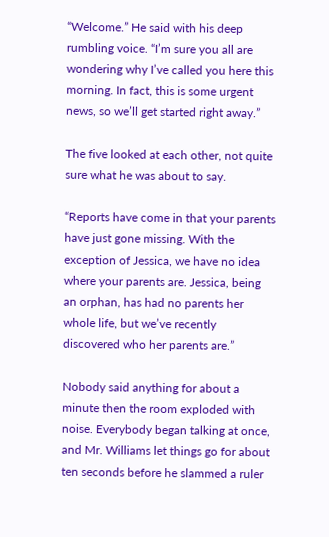“Welcome.” He said with his deep rumbling voice. “I’m sure you all are wondering why I’ve called you here this morning. In fact, this is some urgent news, so we’ll get started right away.”

The five looked at each other, not quite sure what he was about to say.

“Reports have come in that your parents have just gone missing. With the exception of Jessica, we have no idea where your parents are. Jessica, being an orphan, has had no parents her whole life, but we’ve recently discovered who her parents are.”

Nobody said anything for about a minute then the room exploded with noise. Everybody began talking at once, and Mr. Williams let things go for about ten seconds before he slammed a ruler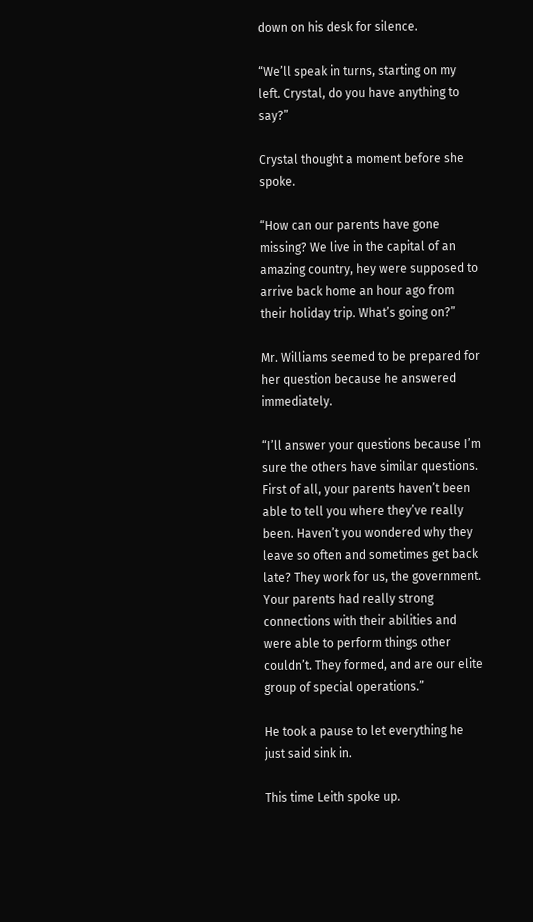down on his desk for silence.

“We’ll speak in turns, starting on my left. Crystal, do you have anything to say?”

Crystal thought a moment before she spoke.

“How can our parents have gone missing? We live in the capital of an amazing country, hey were supposed to arrive back home an hour ago from their holiday trip. What’s going on?”

Mr. Williams seemed to be prepared for her question because he answered immediately.

“I’ll answer your questions because I’m sure the others have similar questions. First of all, your parents haven’t been able to tell you where they’ve really been. Haven’t you wondered why they leave so often and sometimes get back late? They work for us, the government. Your parents had really strong connections with their abilities and were able to perform things other couldn’t. They formed, and are our elite group of special operations.”

He took a pause to let everything he just said sink in.

This time Leith spoke up.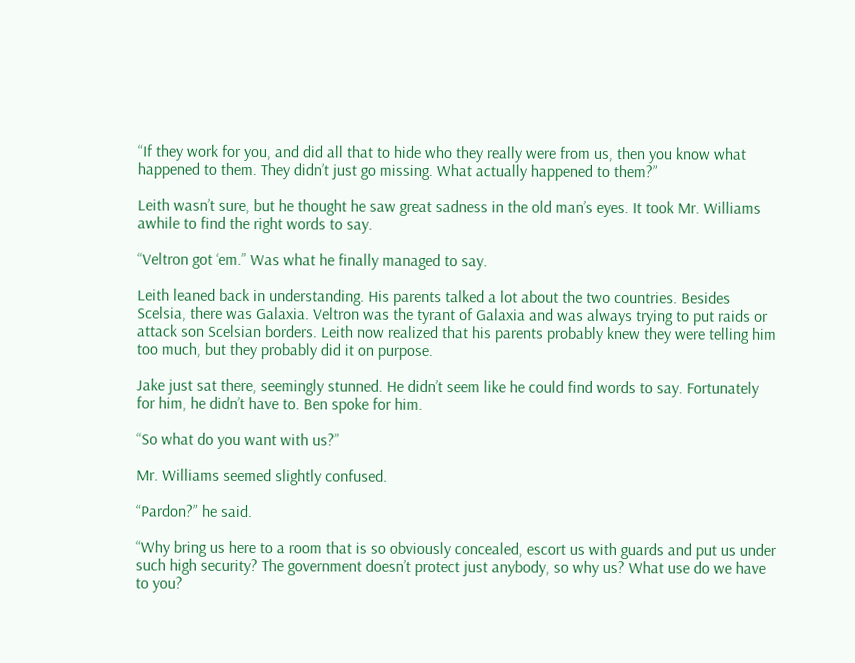“If they work for you, and did all that to hide who they really were from us, then you know what happened to them. They didn’t just go missing. What actually happened to them?”

Leith wasn’t sure, but he thought he saw great sadness in the old man’s eyes. It took Mr. Williams awhile to find the right words to say.

“Veltron got ‘em.” Was what he finally managed to say.

Leith leaned back in understanding. His parents talked a lot about the two countries. Besides Scelsia, there was Galaxia. Veltron was the tyrant of Galaxia and was always trying to put raids or attack son Scelsian borders. Leith now realized that his parents probably knew they were telling him too much, but they probably did it on purpose.

Jake just sat there, seemingly stunned. He didn’t seem like he could find words to say. Fortunately for him, he didn’t have to. Ben spoke for him.

“So what do you want with us?”

Mr. Williams seemed slightly confused.

“Pardon?” he said.

“Why bring us here to a room that is so obviously concealed, escort us with guards and put us under such high security? The government doesn’t protect just anybody, so why us? What use do we have to you?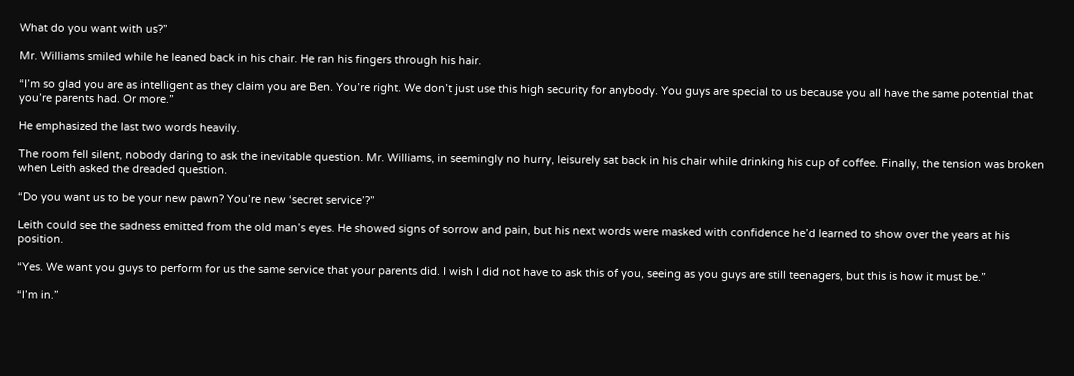What do you want with us?”

Mr. Williams smiled while he leaned back in his chair. He ran his fingers through his hair.

“I’m so glad you are as intelligent as they claim you are Ben. You’re right. We don’t just use this high security for anybody. You guys are special to us because you all have the same potential that you’re parents had. Or more.”

He emphasized the last two words heavily.

The room fell silent, nobody daring to ask the inevitable question. Mr. Williams, in seemingly no hurry, leisurely sat back in his chair while drinking his cup of coffee. Finally, the tension was broken when Leith asked the dreaded question.

“Do you want us to be your new pawn? You’re new ‘secret service’?”

Leith could see the sadness emitted from the old man’s eyes. He showed signs of sorrow and pain, but his next words were masked with confidence he’d learned to show over the years at his position.

“Yes. We want you guys to perform for us the same service that your parents did. I wish I did not have to ask this of you, seeing as you guys are still teenagers, but this is how it must be.”

“I’m in.”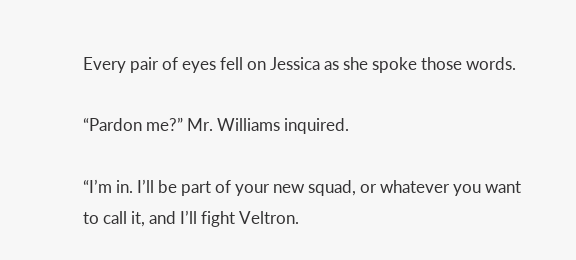Every pair of eyes fell on Jessica as she spoke those words.

“Pardon me?” Mr. Williams inquired.

“I’m in. I’ll be part of your new squad, or whatever you want to call it, and I’ll fight Veltron.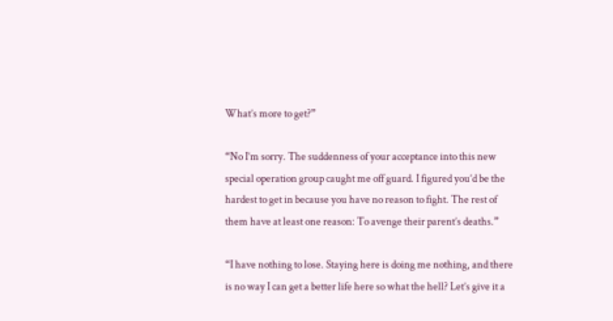What’s more to get?”

“No I’m sorry. The suddenness of your acceptance into this new special operation group caught me off guard. I figured you’d be the hardest to get in because you have no reason to fight. The rest of them have at least one reason: To avenge their parent’s deaths.”

“I have nothing to lose. Staying here is doing me nothing, and there is no way I can get a better life here so what the hell? Let’s give it a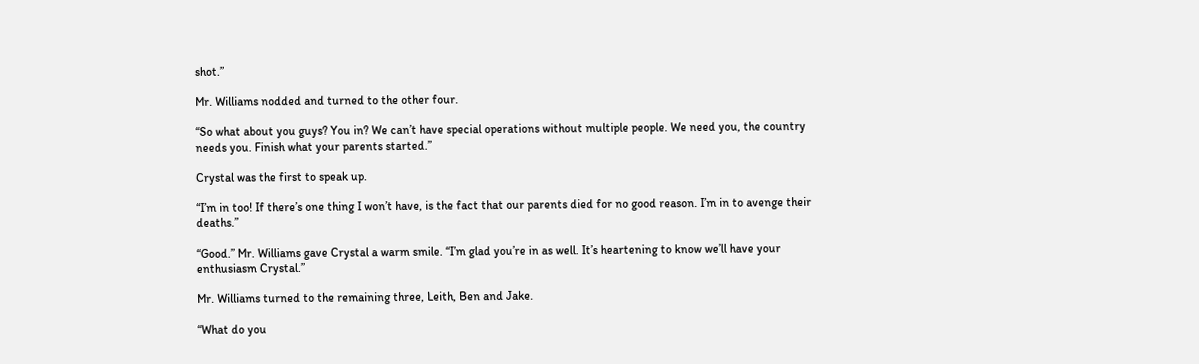shot.”

Mr. Williams nodded and turned to the other four.

“So what about you guys? You in? We can’t have special operations without multiple people. We need you, the country needs you. Finish what your parents started.”

Crystal was the first to speak up.

“I’m in too! If there’s one thing I won’t have, is the fact that our parents died for no good reason. I’m in to avenge their deaths.”

“Good.” Mr. Williams gave Crystal a warm smile. “I’m glad you’re in as well. It’s heartening to know we’ll have your enthusiasm Crystal.”

Mr. Williams turned to the remaining three, Leith, Ben and Jake.

“What do you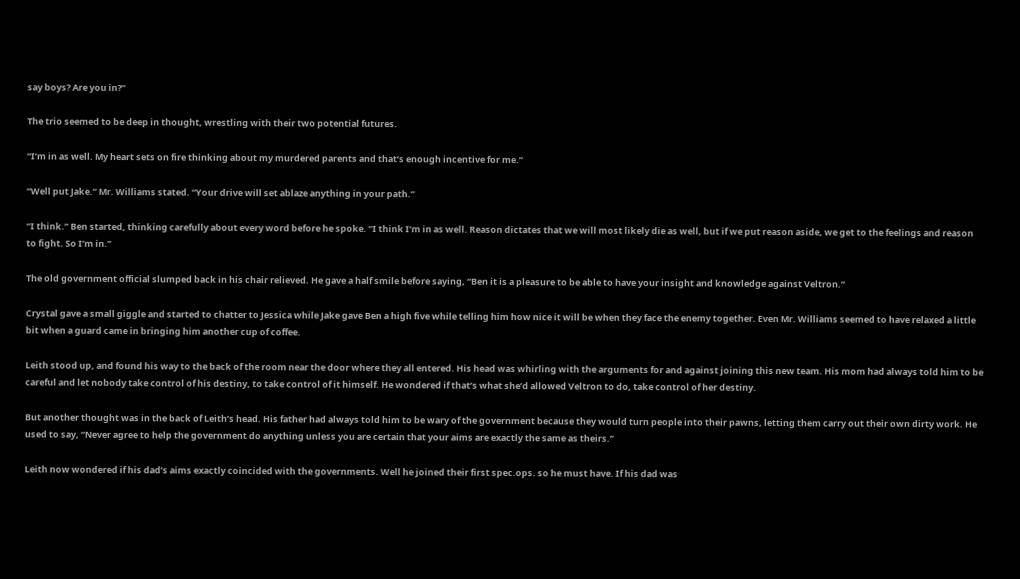say boys? Are you in?”

The trio seemed to be deep in thought, wrestling with their two potential futures.

“I’m in as well. My heart sets on fire thinking about my murdered parents and that’s enough incentive for me.”

“Well put Jake.” Mr. Williams stated. “Your drive will set ablaze anything in your path.”

“I think.” Ben started, thinking carefully about every word before he spoke. “I think I’m in as well. Reason dictates that we will most likely die as well, but if we put reason aside, we get to the feelings and reason to fight. So I’m in.”

The old government official slumped back in his chair relieved. He gave a half smile before saying, “Ben it is a pleasure to be able to have your insight and knowledge against Veltron.”

Crystal gave a small giggle and started to chatter to Jessica while Jake gave Ben a high five while telling him how nice it will be when they face the enemy together. Even Mr. Williams seemed to have relaxed a little bit when a guard came in bringing him another cup of coffee.

Leith stood up, and found his way to the back of the room near the door where they all entered. His head was whirling with the arguments for and against joining this new team. His mom had always told him to be careful and let nobody take control of his destiny, to take control of it himself. He wondered if that’s what she’d allowed Veltron to do, take control of her destiny.

But another thought was in the back of Leith’s head. His father had always told him to be wary of the government because they would turn people into their pawns, letting them carry out their own dirty work. He used to say, “Never agree to help the government do anything unless you are certain that your aims are exactly the same as theirs.”

Leith now wondered if his dad’s aims exactly coincided with the governments. Well he joined their first spec.ops. so he must have. If his dad was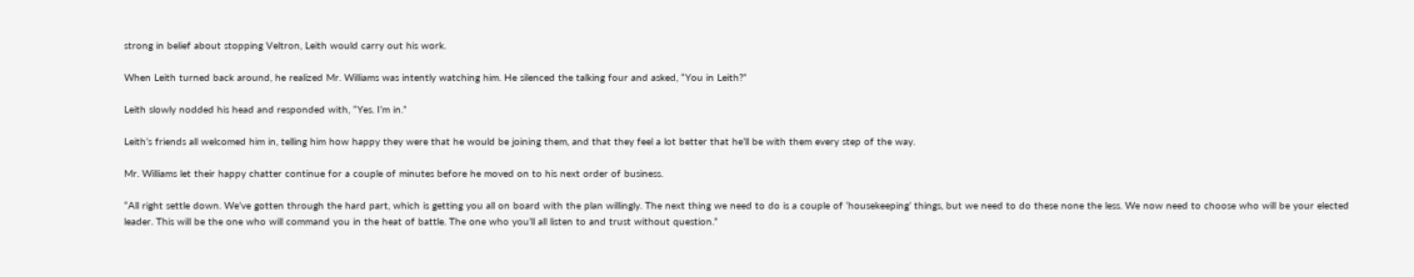strong in belief about stopping Veltron, Leith would carry out his work.

When Leith turned back around, he realized Mr. Williams was intently watching him. He silenced the talking four and asked, “You in Leith?”

Leith slowly nodded his head and responded with, “Yes. I’m in.”

Leith’s friends all welcomed him in, telling him how happy they were that he would be joining them, and that they feel a lot better that he’ll be with them every step of the way.

Mr. Williams let their happy chatter continue for a couple of minutes before he moved on to his next order of business.

“All right settle down. We’ve gotten through the hard part, which is getting you all on board with the plan willingly. The next thing we need to do is a couple of ‘housekeeping’ things, but we need to do these none the less. We now need to choose who will be your elected leader. This will be the one who will command you in the heat of battle. The one who you’ll all listen to and trust without question.”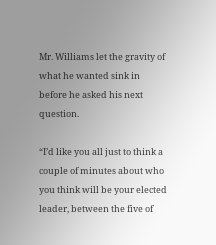Mr. Williams let the gravity of what he wanted sink in before he asked his next question.

“I’d like you all just to think a couple of minutes about who you think will be your elected leader, between the five of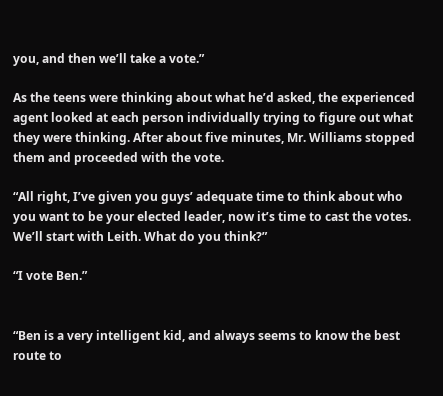you, and then we’ll take a vote.”

As the teens were thinking about what he’d asked, the experienced agent looked at each person individually trying to figure out what they were thinking. After about five minutes, Mr. Williams stopped them and proceeded with the vote.

“All right, I’ve given you guys’ adequate time to think about who you want to be your elected leader, now it’s time to cast the votes. We’ll start with Leith. What do you think?”

“I vote Ben.”


“Ben is a very intelligent kid, and always seems to know the best route to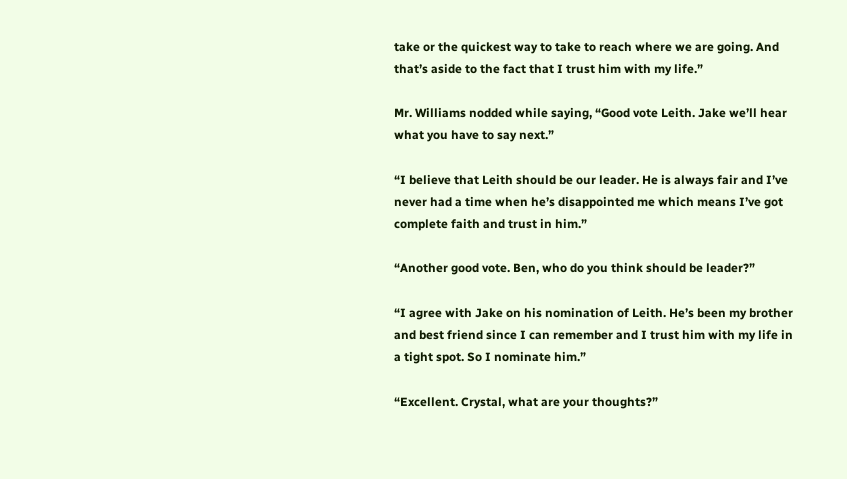take or the quickest way to take to reach where we are going. And that’s aside to the fact that I trust him with my life.”

Mr. Williams nodded while saying, “Good vote Leith. Jake we’ll hear what you have to say next.”

“I believe that Leith should be our leader. He is always fair and I’ve never had a time when he’s disappointed me which means I’ve got complete faith and trust in him.”

“Another good vote. Ben, who do you think should be leader?”

“I agree with Jake on his nomination of Leith. He’s been my brother and best friend since I can remember and I trust him with my life in a tight spot. So I nominate him.”

“Excellent. Crystal, what are your thoughts?”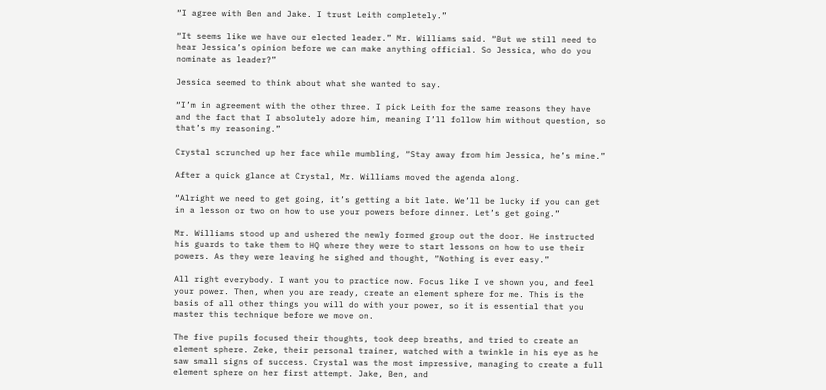“I agree with Ben and Jake. I trust Leith completely.”

“It seems like we have our elected leader.” Mr. Williams said. “But we still need to hear Jessica’s opinion before we can make anything official. So Jessica, who do you nominate as leader?”

Jessica seemed to think about what she wanted to say.

“I’m in agreement with the other three. I pick Leith for the same reasons they have and the fact that I absolutely adore him, meaning I’ll follow him without question, so that’s my reasoning.”

Crystal scrunched up her face while mumbling, “Stay away from him Jessica, he’s mine.”

After a quick glance at Crystal, Mr. Williams moved the agenda along.

“Alright we need to get going, it’s getting a bit late. We’ll be lucky if you can get in a lesson or two on how to use your powers before dinner. Let’s get going.”

Mr. Williams stood up and ushered the newly formed group out the door. He instructed his guards to take them to HQ where they were to start lessons on how to use their powers. As they were leaving he sighed and thought, “Nothing is ever easy.”

All right everybody. I want you to practice now. Focus like I ve shown you, and feel your power. Then, when you are ready, create an element sphere for me. This is the basis of all other things you will do with your power, so it is essential that you master this technique before we move on.

The five pupils focused their thoughts, took deep breaths, and tried to create an element sphere. Zeke, their personal trainer, watched with a twinkle in his eye as he saw small signs of success. Crystal was the most impressive, managing to create a full element sphere on her first attempt. Jake, Ben, and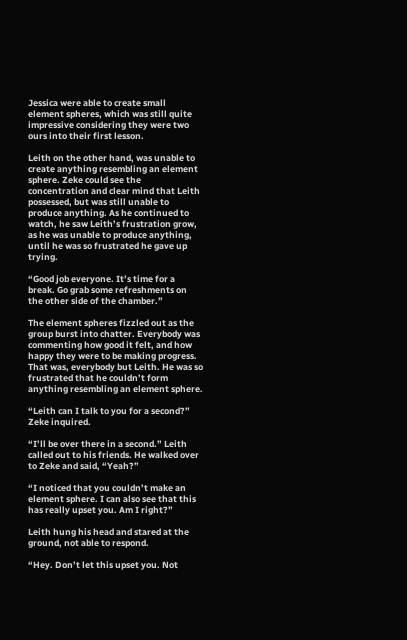Jessica were able to create small element spheres, which was still quite impressive considering they were two ours into their first lesson.

Leith on the other hand, was unable to create anything resembling an element sphere. Zeke could see the concentration and clear mind that Leith possessed, but was still unable to produce anything. As he continued to watch, he saw Leith’s frustration grow, as he was unable to produce anything, until he was so frustrated he gave up trying.

“Good job everyone. It’s time for a break. Go grab some refreshments on the other side of the chamber.”

The element spheres fizzled out as the group burst into chatter. Everybody was commenting how good it felt, and how happy they were to be making progress. That was, everybody but Leith. He was so frustrated that he couldn’t form anything resembling an element sphere.

“Leith can I talk to you for a second?” Zeke inquired.

“I’ll be over there in a second.” Leith called out to his friends. He walked over to Zeke and said, “Yeah?”

“I noticed that you couldn’t make an element sphere. I can also see that this has really upset you. Am I right?”

Leith hung his head and stared at the ground, not able to respond.

“Hey. Don’t let this upset you. Not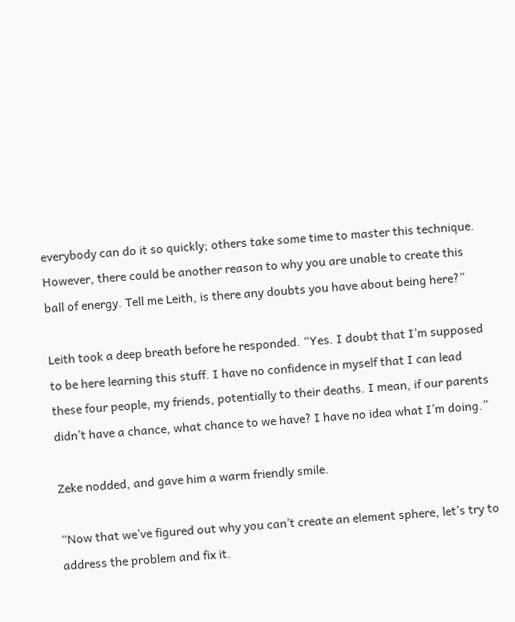everybody can do it so quickly; others take some time to master this technique. However, there could be another reason to why you are unable to create this ball of energy. Tell me Leith, is there any doubts you have about being here?”

Leith took a deep breath before he responded. “Yes. I doubt that I’m supposed to be here learning this stuff. I have no confidence in myself that I can lead these four people, my friends, potentially to their deaths. I mean, if our parents didn’t have a chance, what chance to we have? I have no idea what I’m doing.”

Zeke nodded, and gave him a warm friendly smile.

“Now that we’ve figured out why you can’t create an element sphere, let’s try to address the problem and fix it.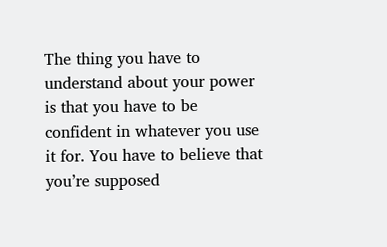The thing you have to understand about your power is that you have to be confident in whatever you use it for. You have to believe that you’re supposed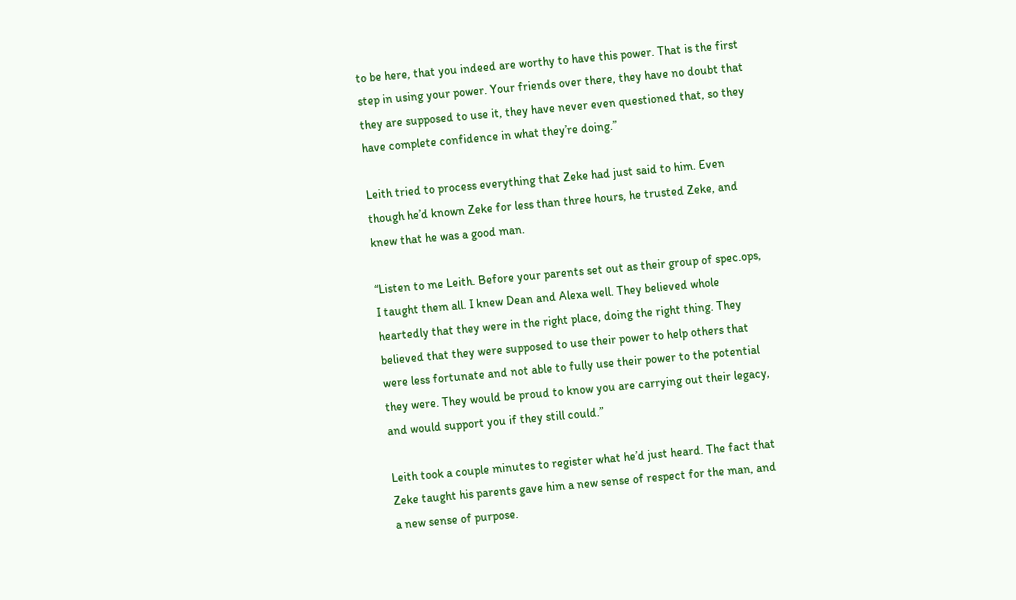to be here, that you indeed are worthy to have this power. That is the first step in using your power. Your friends over there, they have no doubt that they are supposed to use it, they have never even questioned that, so they have complete confidence in what they’re doing.”

Leith tried to process everything that Zeke had just said to him. Even though he’d known Zeke for less than three hours, he trusted Zeke, and knew that he was a good man.

“Listen to me Leith. Before your parents set out as their group of spec.ops, I taught them all. I knew Dean and Alexa well. They believed whole heartedly that they were in the right place, doing the right thing. They believed that they were supposed to use their power to help others that were less fortunate and not able to fully use their power to the potential they were. They would be proud to know you are carrying out their legacy, and would support you if they still could.”

Leith took a couple minutes to register what he’d just heard. The fact that Zeke taught his parents gave him a new sense of respect for the man, and a new sense of purpose.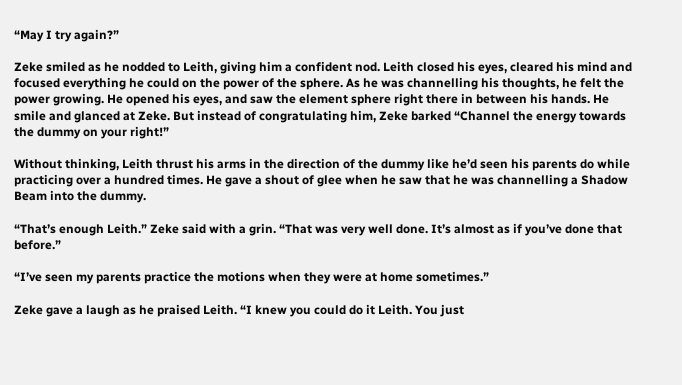“May I try again?”

Zeke smiled as he nodded to Leith, giving him a confident nod. Leith closed his eyes, cleared his mind and focused everything he could on the power of the sphere. As he was channelling his thoughts, he felt the power growing. He opened his eyes, and saw the element sphere right there in between his hands. He smile and glanced at Zeke. But instead of congratulating him, Zeke barked “Channel the energy towards the dummy on your right!”

Without thinking, Leith thrust his arms in the direction of the dummy like he’d seen his parents do while practicing over a hundred times. He gave a shout of glee when he saw that he was channelling a Shadow Beam into the dummy.

“That’s enough Leith.” Zeke said with a grin. “That was very well done. It’s almost as if you’ve done that before.”

“I’ve seen my parents practice the motions when they were at home sometimes.”

Zeke gave a laugh as he praised Leith. “I knew you could do it Leith. You just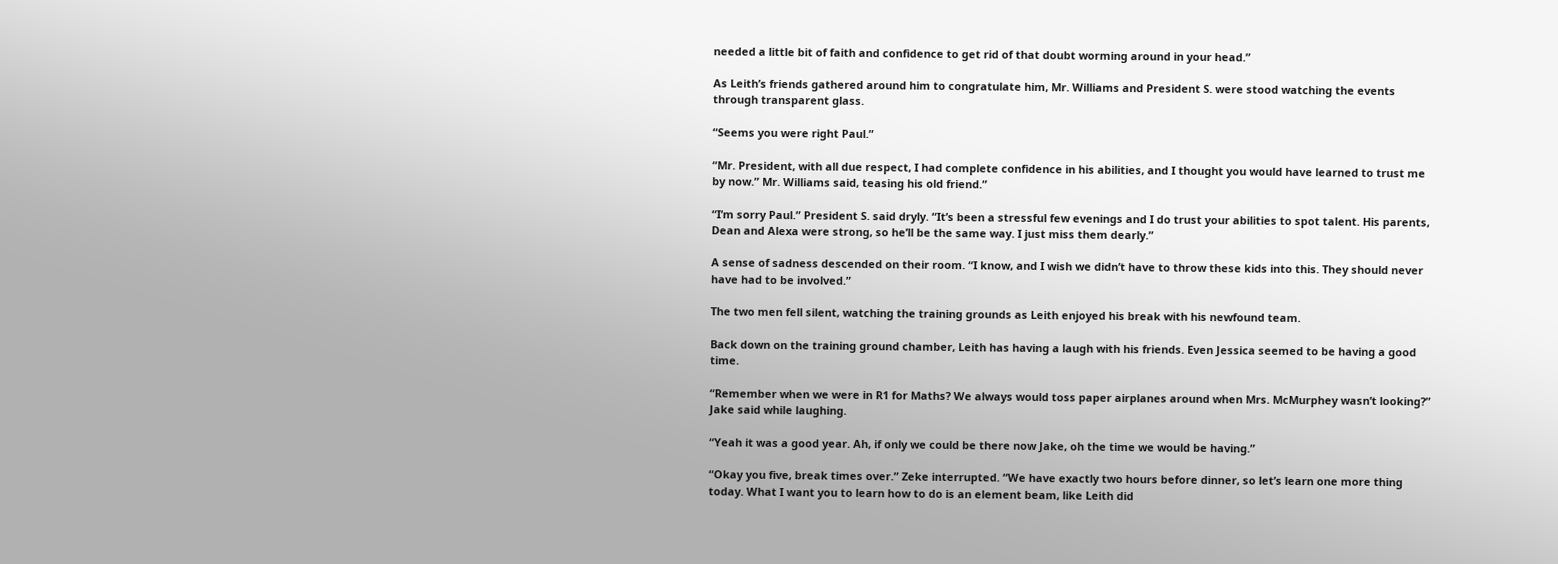needed a little bit of faith and confidence to get rid of that doubt worming around in your head.”

As Leith’s friends gathered around him to congratulate him, Mr. Williams and President S. were stood watching the events through transparent glass.

“Seems you were right Paul.”

“Mr. President, with all due respect, I had complete confidence in his abilities, and I thought you would have learned to trust me by now.” Mr. Williams said, teasing his old friend.”

“I’m sorry Paul.” President S. said dryly. “It’s been a stressful few evenings and I do trust your abilities to spot talent. His parents, Dean and Alexa were strong, so he’ll be the same way. I just miss them dearly.”

A sense of sadness descended on their room. “I know, and I wish we didn’t have to throw these kids into this. They should never have had to be involved.”

The two men fell silent, watching the training grounds as Leith enjoyed his break with his newfound team.

Back down on the training ground chamber, Leith has having a laugh with his friends. Even Jessica seemed to be having a good time.

“Remember when we were in R1 for Maths? We always would toss paper airplanes around when Mrs. McMurphey wasn’t looking?” Jake said while laughing.

“Yeah it was a good year. Ah, if only we could be there now Jake, oh the time we would be having.”

“Okay you five, break times over.” Zeke interrupted. “We have exactly two hours before dinner, so let’s learn one more thing today. What I want you to learn how to do is an element beam, like Leith did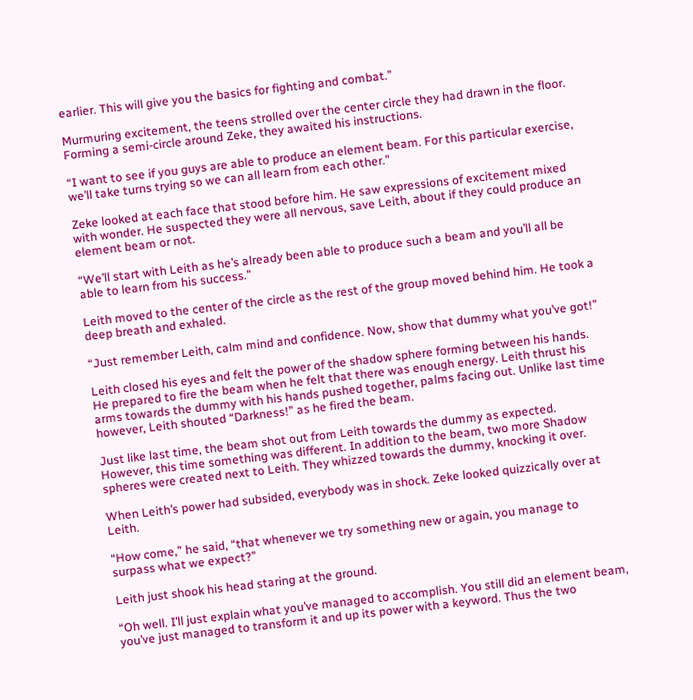earlier. This will give you the basics for fighting and combat.”

Murmuring excitement, the teens strolled over the center circle they had drawn in the floor. Forming a semi-circle around Zeke, they awaited his instructions.

“I want to see if you guys are able to produce an element beam. For this particular exercise, we’ll take turns trying so we can all learn from each other.”

Zeke looked at each face that stood before him. He saw expressions of excitement mixed with wonder. He suspected they were all nervous, save Leith, about if they could produce an element beam or not.

“We’ll start with Leith as he’s already been able to produce such a beam and you’ll all be able to learn from his success.”

Leith moved to the center of the circle as the rest of the group moved behind him. He took a deep breath and exhaled.

“Just remember Leith, calm mind and confidence. Now, show that dummy what you’ve got!”

Leith closed his eyes and felt the power of the shadow sphere forming between his hands. He prepared to fire the beam when he felt that there was enough energy. Leith thrust his arms towards the dummy with his hands pushed together, palms facing out. Unlike last time however, Leith shouted “Darkness!” as he fired the beam.

Just like last time, the beam shot out from Leith towards the dummy as expected. However, this time something was different. In addition to the beam, two more Shadow spheres were created next to Leith. They whizzed towards the dummy, knocking it over.

When Leith’s power had subsided, everybody was in shock. Zeke looked quizzically over at Leith.

“How come,” he said, “that whenever we try something new or again, you manage to surpass what we expect?”

Leith just shook his head staring at the ground.

“Oh well. I’ll just explain what you’ve managed to accomplish. You still did an element beam, you’ve just managed to transform it and up its power with a keyword. Thus the two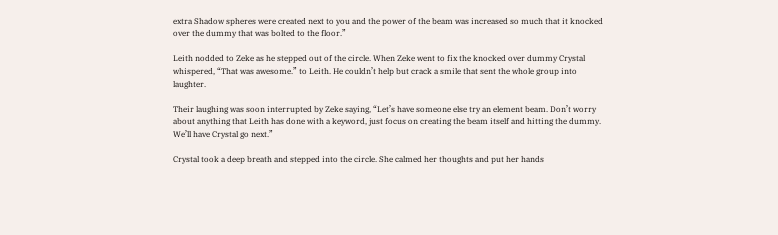extra Shadow spheres were created next to you and the power of the beam was increased so much that it knocked over the dummy that was bolted to the floor.”

Leith nodded to Zeke as he stepped out of the circle. When Zeke went to fix the knocked over dummy Crystal whispered, “That was awesome.” to Leith. He couldn’t help but crack a smile that sent the whole group into laughter.

Their laughing was soon interrupted by Zeke saying, “Let’s have someone else try an element beam. Don’t worry about anything that Leith has done with a keyword, just focus on creating the beam itself and hitting the dummy. We’ll have Crystal go next.”

Crystal took a deep breath and stepped into the circle. She calmed her thoughts and put her hands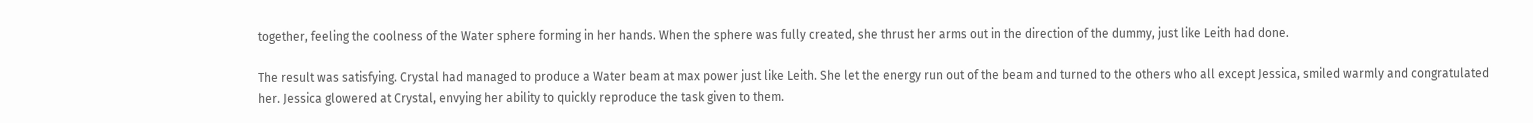together, feeling the coolness of the Water sphere forming in her hands. When the sphere was fully created, she thrust her arms out in the direction of the dummy, just like Leith had done.

The result was satisfying. Crystal had managed to produce a Water beam at max power just like Leith. She let the energy run out of the beam and turned to the others who all except Jessica, smiled warmly and congratulated her. Jessica glowered at Crystal, envying her ability to quickly reproduce the task given to them.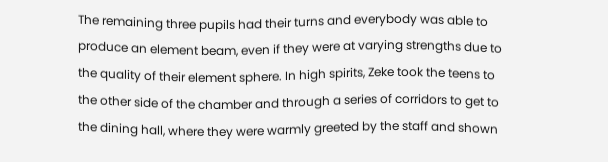The remaining three pupils had their turns and everybody was able to produce an element beam, even if they were at varying strengths due to the quality of their element sphere. In high spirits, Zeke took the teens to the other side of the chamber and through a series of corridors to get to the dining hall, where they were warmly greeted by the staff and shown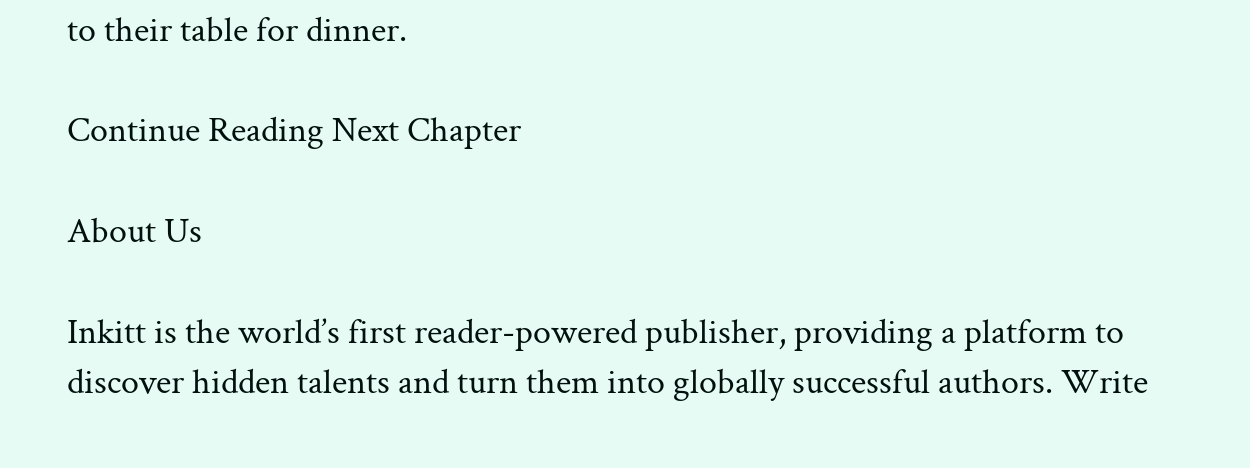to their table for dinner.

Continue Reading Next Chapter

About Us

Inkitt is the world’s first reader-powered publisher, providing a platform to discover hidden talents and turn them into globally successful authors. Write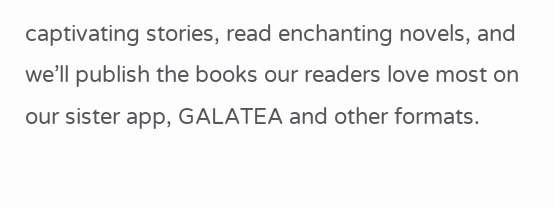captivating stories, read enchanting novels, and we’ll publish the books our readers love most on our sister app, GALATEA and other formats.